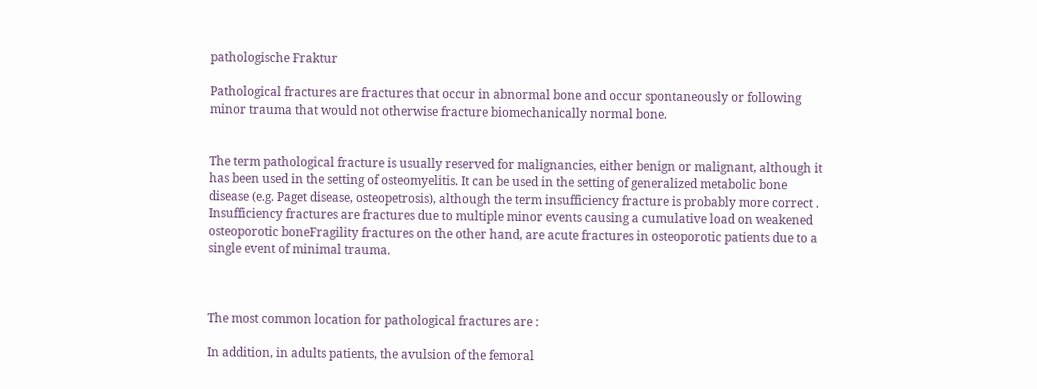pathologische Fraktur

Pathological fractures are fractures that occur in abnormal bone and occur spontaneously or following minor trauma that would not otherwise fracture biomechanically normal bone.


The term pathological fracture is usually reserved for malignancies, either benign or malignant, although it has been used in the setting of osteomyelitis. It can be used in the setting of generalized metabolic bone disease (e.g. Paget disease, osteopetrosis), although the term insufficiency fracture is probably more correct .  Insufficiency fractures are fractures due to multiple minor events causing a cumulative load on weakened osteoporotic boneFragility fractures on the other hand, are acute fractures in osteoporotic patients due to a single event of minimal trauma.



The most common location for pathological fractures are :

In addition, in adults patients, the avulsion of the femoral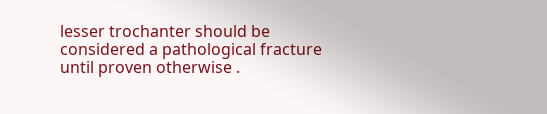lesser trochanter should be considered a pathological fracture until proven otherwise .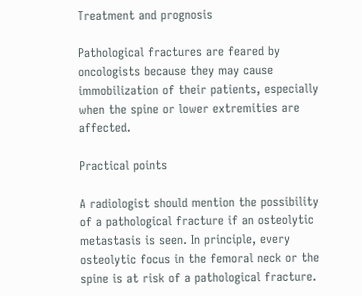Treatment and prognosis

Pathological fractures are feared by oncologists because they may cause immobilization of their patients, especially when the spine or lower extremities are affected.

Practical points

A radiologist should mention the possibility of a pathological fracture if an osteolytic metastasis is seen. In principle, every osteolytic focus in the femoral neck or the spine is at risk of a pathological fracture.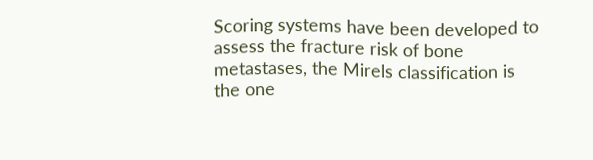Scoring systems have been developed to assess the fracture risk of bone metastases, the Mirels classification is the one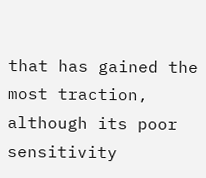that has gained the most traction, although its poor sensitivity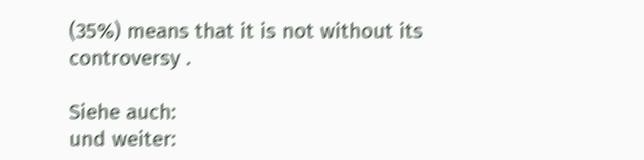(35%) means that it is not without its controversy .

Siehe auch:
und weiter: